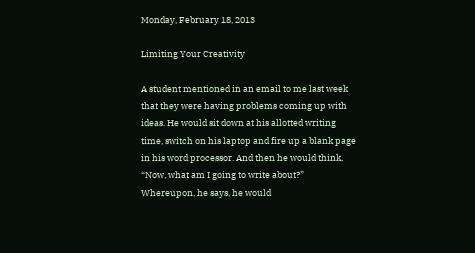Monday, February 18, 2013

Limiting Your Creativity

A student mentioned in an email to me last week that they were having problems coming up with ideas. He would sit down at his allotted writing time, switch on his laptop and fire up a blank page in his word processor. And then he would think, “Now, what am I going to write about?” Whereupon, he says, he would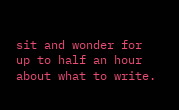sit and wonder for up to half an hour about what to write.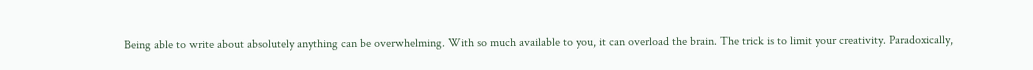Being able to write about absolutely anything can be overwhelming. With so much available to you, it can overload the brain. The trick is to limit your creativity. Paradoxically,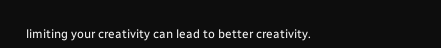limiting your creativity can lead to better creativity.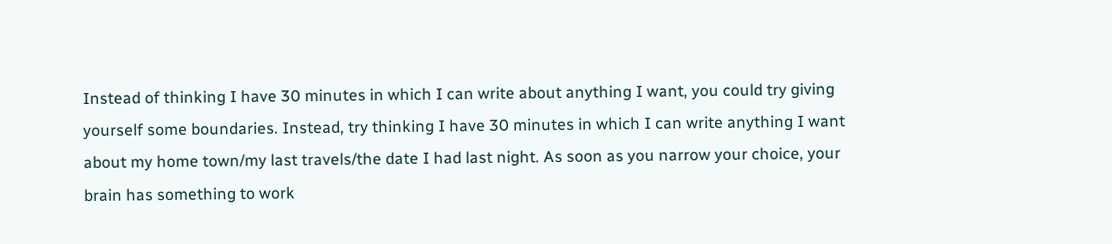Instead of thinking I have 30 minutes in which I can write about anything I want, you could try giving yourself some boundaries. Instead, try thinking I have 30 minutes in which I can write anything I want about my home town/my last travels/the date I had last night. As soon as you narrow your choice, your brain has something to work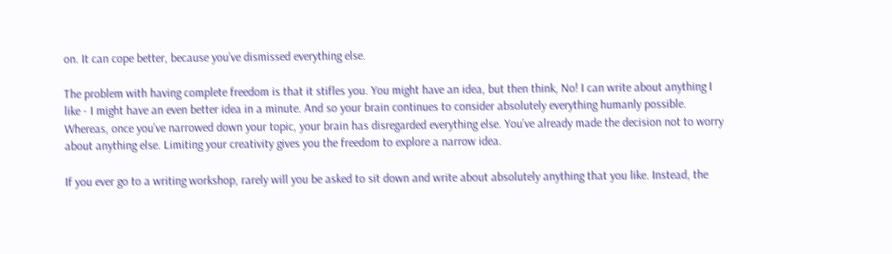on. It can cope better, because you’ve dismissed everything else.

The problem with having complete freedom is that it stifles you. You might have an idea, but then think, No! I can write about anything I like - I might have an even better idea in a minute. And so your brain continues to consider absolutely everything humanly possible. Whereas, once you’ve narrowed down your topic, your brain has disregarded everything else. You’ve already made the decision not to worry about anything else. Limiting your creativity gives you the freedom to explore a narrow idea.

If you ever go to a writing workshop, rarely will you be asked to sit down and write about absolutely anything that you like. Instead, the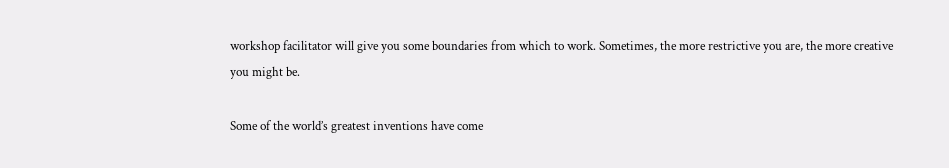workshop facilitator will give you some boundaries from which to work. Sometimes, the more restrictive you are, the more creative you might be.

Some of the world’s greatest inventions have come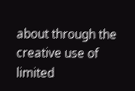about through the creative use of limited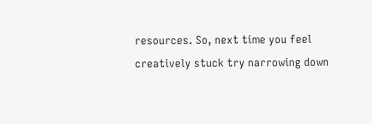resources. So, next time you feel creatively stuck try narrowing down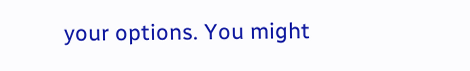your options. You might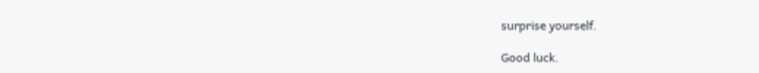surprise yourself.

Good luck.